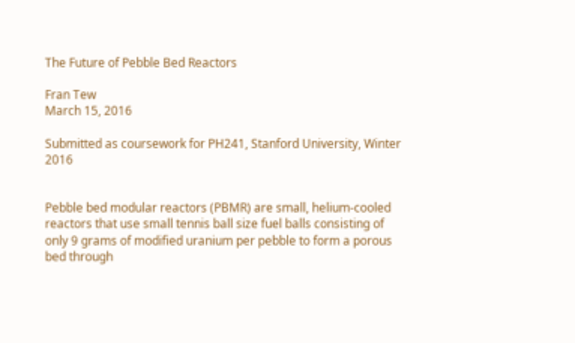The Future of Pebble Bed Reactors

Fran Tew
March 15, 2016

Submitted as coursework for PH241, Stanford University, Winter 2016


Pebble bed modular reactors (PBMR) are small, helium-cooled reactors that use small tennis ball size fuel balls consisting of only 9 grams of modified uranium per pebble to form a porous bed through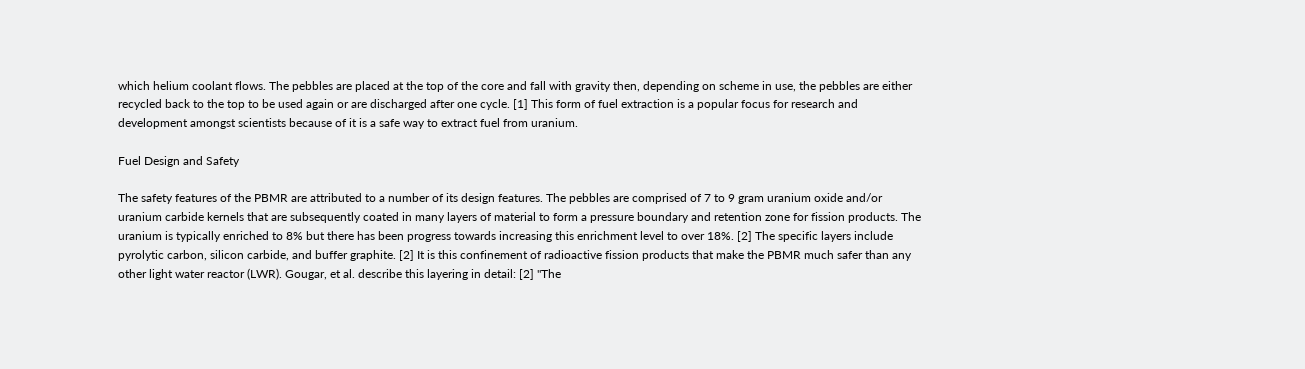which helium coolant flows. The pebbles are placed at the top of the core and fall with gravity then, depending on scheme in use, the pebbles are either recycled back to the top to be used again or are discharged after one cycle. [1] This form of fuel extraction is a popular focus for research and development amongst scientists because of it is a safe way to extract fuel from uranium.

Fuel Design and Safety

The safety features of the PBMR are attributed to a number of its design features. The pebbles are comprised of 7 to 9 gram uranium oxide and/or uranium carbide kernels that are subsequently coated in many layers of material to form a pressure boundary and retention zone for fission products. The uranium is typically enriched to 8% but there has been progress towards increasing this enrichment level to over 18%. [2] The specific layers include pyrolytic carbon, silicon carbide, and buffer graphite. [2] It is this confinement of radioactive fission products that make the PBMR much safer than any other light water reactor (LWR). Gougar, et al. describe this layering in detail: [2] "The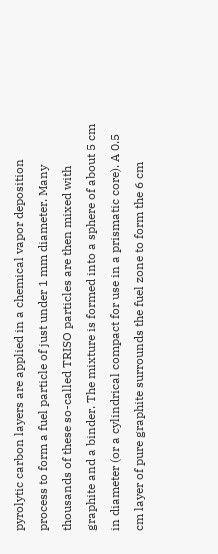pyrolytic carbon layers are applied in a chemical vapor deposition process to form a fuel particle of just under 1 mm diameter. Many thousands of these so-called TRISO particles are then mixed with graphite and a binder. The mixture is formed into a sphere of about 5 cm in diameter (or a cylindrical compact for use in a prismatic core). A 0.5 cm layer of pure graphite surrounds the fuel zone to form the 6 cm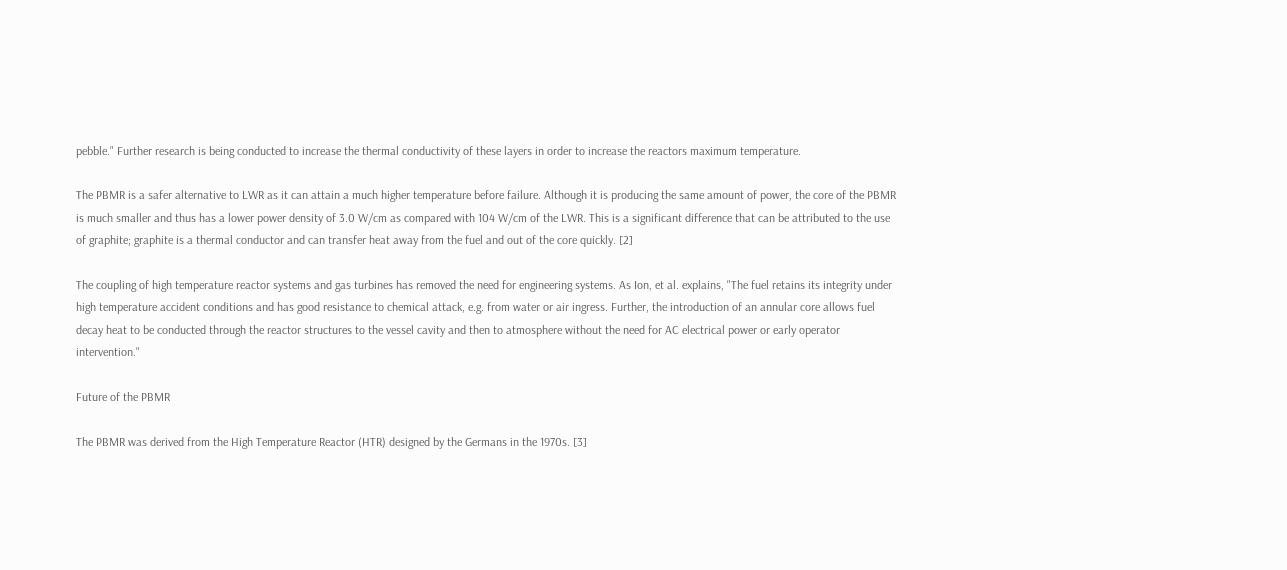pebble." Further research is being conducted to increase the thermal conductivity of these layers in order to increase the reactors maximum temperature.

The PBMR is a safer alternative to LWR as it can attain a much higher temperature before failure. Although it is producing the same amount of power, the core of the PBMR is much smaller and thus has a lower power density of 3.0 W/cm as compared with 104 W/cm of the LWR. This is a significant difference that can be attributed to the use of graphite; graphite is a thermal conductor and can transfer heat away from the fuel and out of the core quickly. [2]

The coupling of high temperature reactor systems and gas turbines has removed the need for engineering systems. As Ion, et al. explains, "The fuel retains its integrity under high temperature accident conditions and has good resistance to chemical attack, e.g. from water or air ingress. Further, the introduction of an annular core allows fuel decay heat to be conducted through the reactor structures to the vessel cavity and then to atmosphere without the need for AC electrical power or early operator intervention."

Future of the PBMR

The PBMR was derived from the High Temperature Reactor (HTR) designed by the Germans in the 1970s. [3]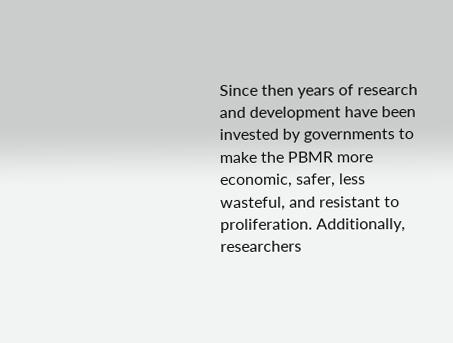Since then years of research and development have been invested by governments to make the PBMR more economic, safer, less wasteful, and resistant to proliferation. Additionally, researchers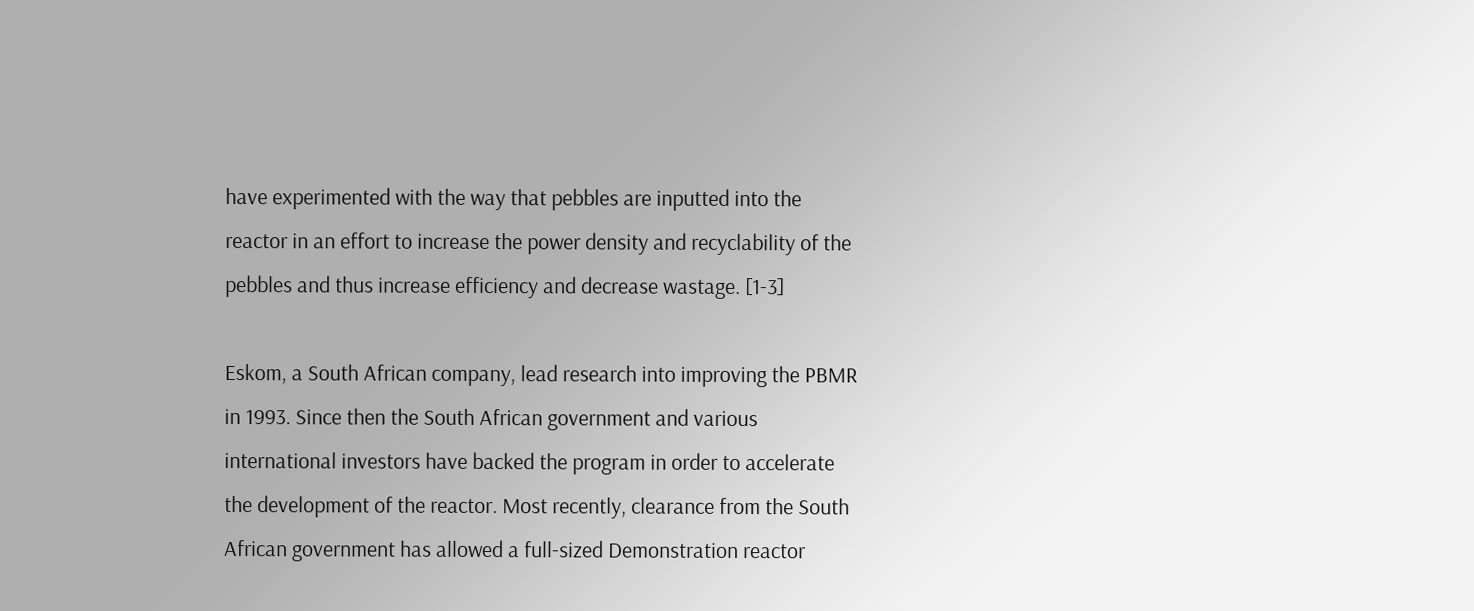have experimented with the way that pebbles are inputted into the reactor in an effort to increase the power density and recyclability of the pebbles and thus increase efficiency and decrease wastage. [1-3]

Eskom, a South African company, lead research into improving the PBMR in 1993. Since then the South African government and various international investors have backed the program in order to accelerate the development of the reactor. Most recently, clearance from the South African government has allowed a full-sized Demonstration reactor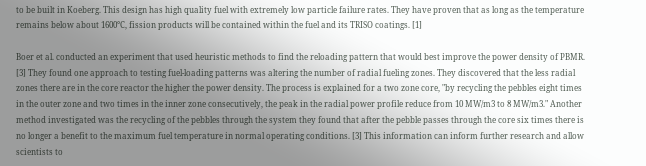to be built in Koeberg. This design has high quality fuel with extremely low particle failure rates. They have proven that as long as the temperature remains below about 1600°C, fission products will be contained within the fuel and its TRISO coatings. [1]

Boer et al. conducted an experiment that used heuristic methods to find the reloading pattern that would best improve the power density of PBMR. [3] They found one approach to testing fuel-loading patterns was altering the number of radial fueling zones. They discovered that the less radial zones there are in the core reactor the higher the power density. The process is explained for a two zone core, "by recycling the pebbles eight times in the outer zone and two times in the inner zone consecutively, the peak in the radial power profile reduce from 10 MW/m3 to 8 MW/m3." Another method investigated was the recycling of the pebbles through the system they found that after the pebble passes through the core six times there is no longer a benefit to the maximum fuel temperature in normal operating conditions. [3] This information can inform further research and allow scientists to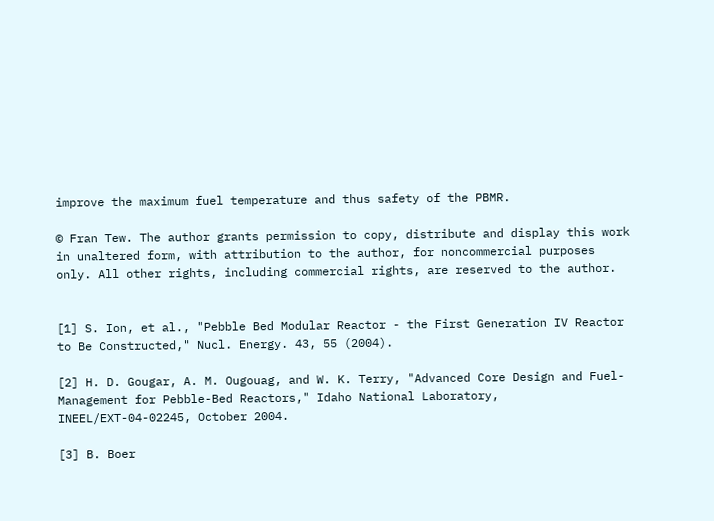improve the maximum fuel temperature and thus safety of the PBMR.

© Fran Tew. The author grants permission to copy, distribute and display this work in unaltered form, with attribution to the author, for noncommercial purposes only. All other rights, including commercial rights, are reserved to the author.


[1] S. Ion, et al., "Pebble Bed Modular Reactor - the First Generation IV Reactor to Be Constructed," Nucl. Energy. 43, 55 (2004).

[2] H. D. Gougar, A. M. Ougouag, and W. K. Terry, "Advanced Core Design and Fuel-Management for Pebble-Bed Reactors," Idaho National Laboratory, INEEL/EXT-04-02245, October 2004.

[3] B. Boer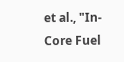et al., "In-Core Fuel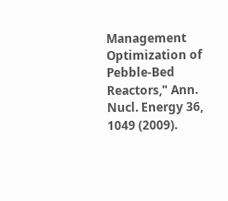Management Optimization of Pebble-Bed Reactors," Ann. Nucl. Energy 36, 1049 (2009).